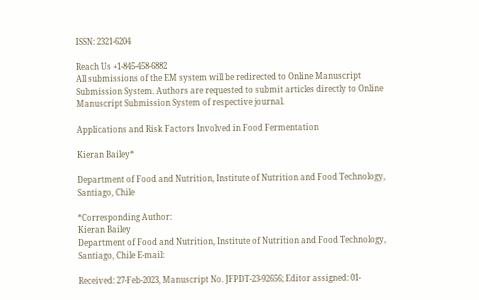ISSN: 2321-6204

Reach Us +1-845-458-6882
All submissions of the EM system will be redirected to Online Manuscript Submission System. Authors are requested to submit articles directly to Online Manuscript Submission System of respective journal.

Applications and Risk Factors Involved in Food Fermentation

Kieran Bailey*

Department of Food and Nutrition, Institute of Nutrition and Food Technology, Santiago, Chile

*Corresponding Author:
Kieran Bailey
Department of Food and Nutrition, Institute of Nutrition and Food Technology, Santiago, Chile E-mail:

Received: 27-Feb-2023, Manuscript No. JFPDT-23-92656; Editor assigned: 01-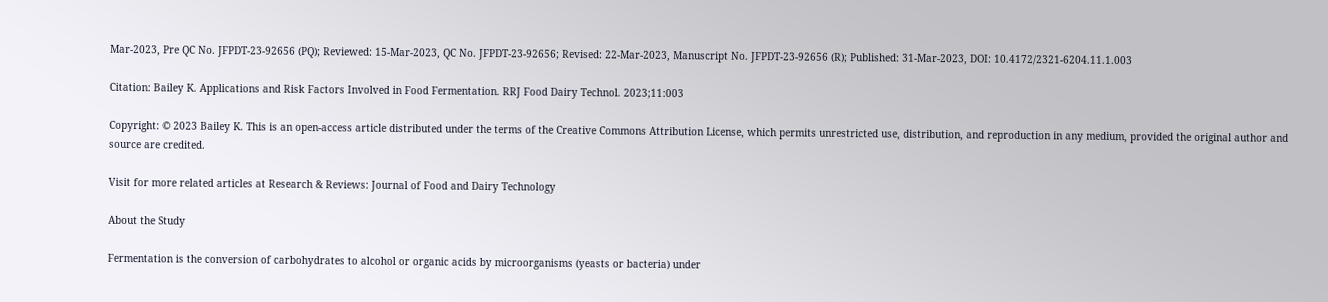Mar-2023, Pre QC No. JFPDT-23-92656 (PQ); Reviewed: 15-Mar-2023, QC No. JFPDT-23-92656; Revised: 22-Mar-2023, Manuscript No. JFPDT-23-92656 (R); Published: 31-Mar-2023, DOI: 10.4172/2321-6204.11.1.003

Citation: Bailey K. Applications and Risk Factors Involved in Food Fermentation. RRJ Food Dairy Technol. 2023;11:003

Copyright: © 2023 Bailey K. This is an open-access article distributed under the terms of the Creative Commons Attribution License, which permits unrestricted use, distribution, and reproduction in any medium, provided the original author and source are credited.

Visit for more related articles at Research & Reviews: Journal of Food and Dairy Technology

About the Study

Fermentation is the conversion of carbohydrates to alcohol or organic acids by microorganisms (yeasts or bacteria) under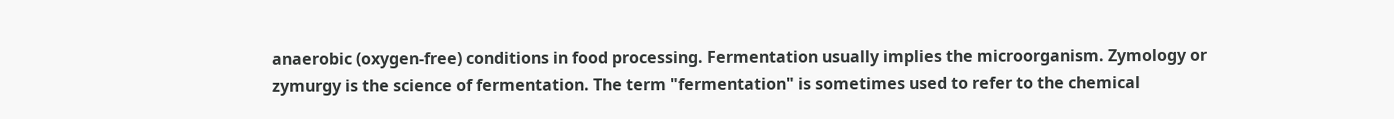anaerobic (oxygen-free) conditions in food processing. Fermentation usually implies the microorganism. Zymology or zymurgy is the science of fermentation. The term "fermentation" is sometimes used to refer to the chemical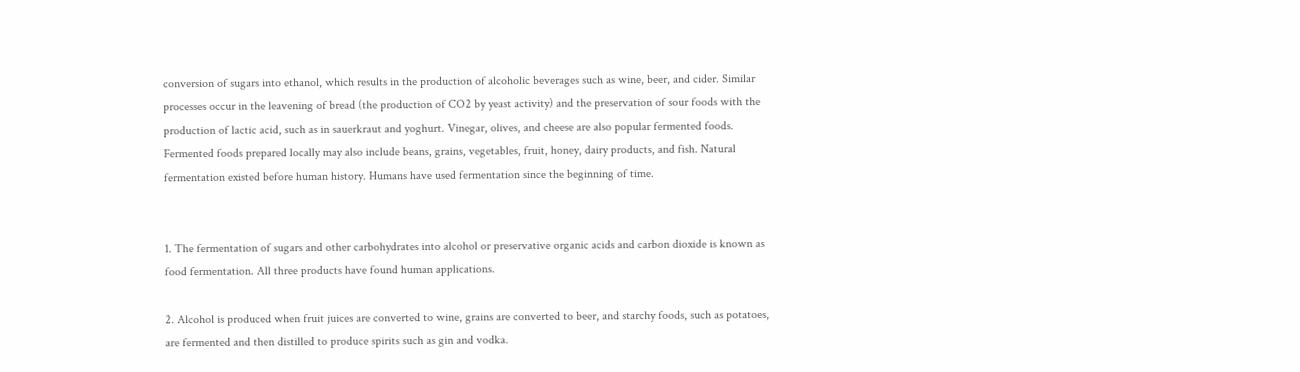conversion of sugars into ethanol, which results in the production of alcoholic beverages such as wine, beer, and cider. Similar processes occur in the leavening of bread (the production of CO2 by yeast activity) and the preservation of sour foods with the production of lactic acid, such as in sauerkraut and yoghurt. Vinegar, olives, and cheese are also popular fermented foods. Fermented foods prepared locally may also include beans, grains, vegetables, fruit, honey, dairy products, and fish. Natural fermentation existed before human history. Humans have used fermentation since the beginning of time.


1. The fermentation of sugars and other carbohydrates into alcohol or preservative organic acids and carbon dioxide is known as food fermentation. All three products have found human applications.

2. Alcohol is produced when fruit juices are converted to wine, grains are converted to beer, and starchy foods, such as potatoes, are fermented and then distilled to produce spirits such as gin and vodka.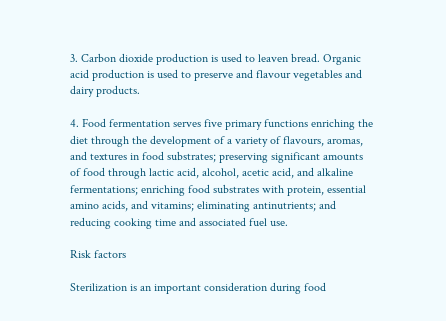3. Carbon dioxide production is used to leaven bread. Organic acid production is used to preserve and flavour vegetables and dairy products.

4. Food fermentation serves five primary functions enriching the diet through the development of a variety of flavours, aromas, and textures in food substrates; preserving significant amounts of food through lactic acid, alcohol, acetic acid, and alkaline fermentations; enriching food substrates with protein, essential amino acids, and vitamins; eliminating antinutrients; and reducing cooking time and associated fuel use.

Risk factors

Sterilization is an important consideration during food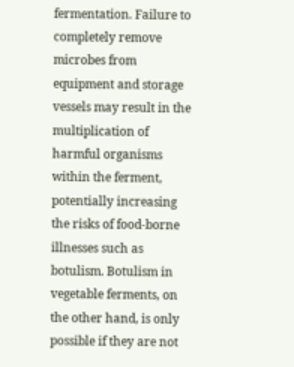fermentation. Failure to completely remove microbes from equipment and storage vessels may result in the multiplication of harmful organisms within the ferment, potentially increasing the risks of food-borne illnesses such as botulism. Botulism in vegetable ferments, on the other hand, is only possible if they are not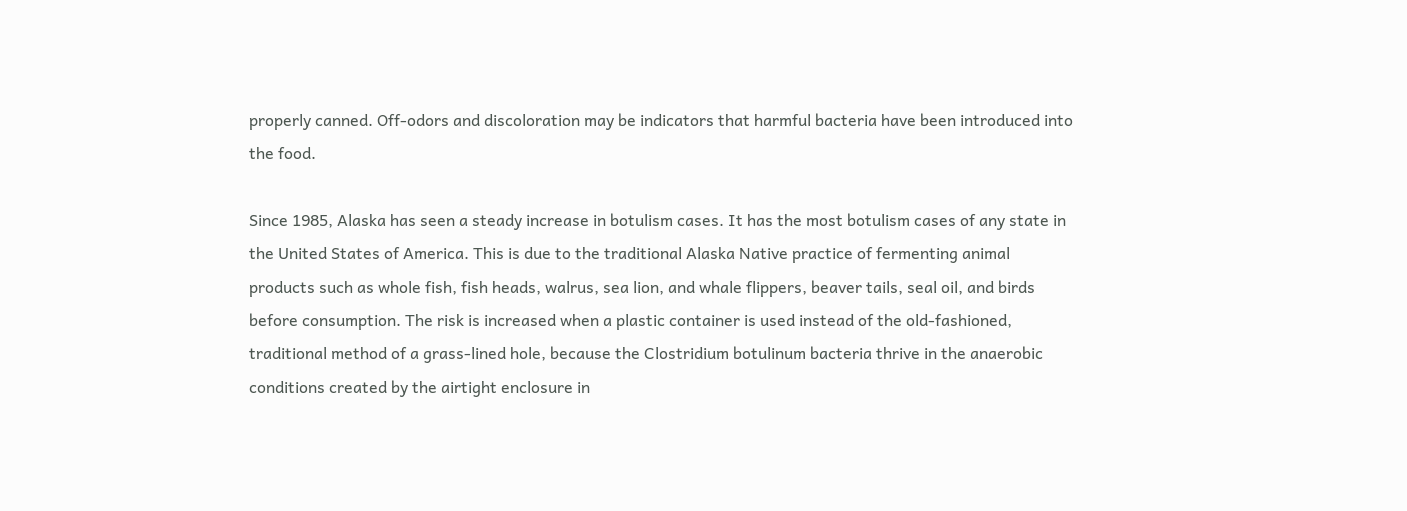properly canned. Off-odors and discoloration may be indicators that harmful bacteria have been introduced into the food.

Since 1985, Alaska has seen a steady increase in botulism cases. It has the most botulism cases of any state in the United States of America. This is due to the traditional Alaska Native practice of fermenting animal products such as whole fish, fish heads, walrus, sea lion, and whale flippers, beaver tails, seal oil, and birds before consumption. The risk is increased when a plastic container is used instead of the old-fashioned, traditional method of a grass-lined hole, because the Clostridium botulinum bacteria thrive in the anaerobic conditions created by the airtight enclosure in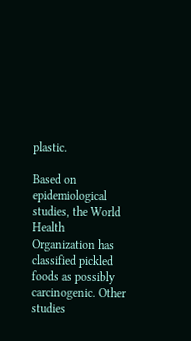plastic.

Based on epidemiological studies, the World Health Organization has classified pickled foods as possibly carcinogenic. Other studies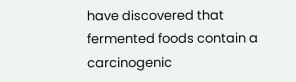have discovered that fermented foods contain a carcinogenic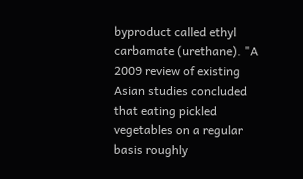byproduct called ethyl carbamate (urethane). "A 2009 review of existing Asian studies concluded that eating pickled vegetables on a regular basis roughly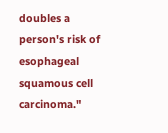doubles a person's risk of esophageal squamous cell carcinoma."